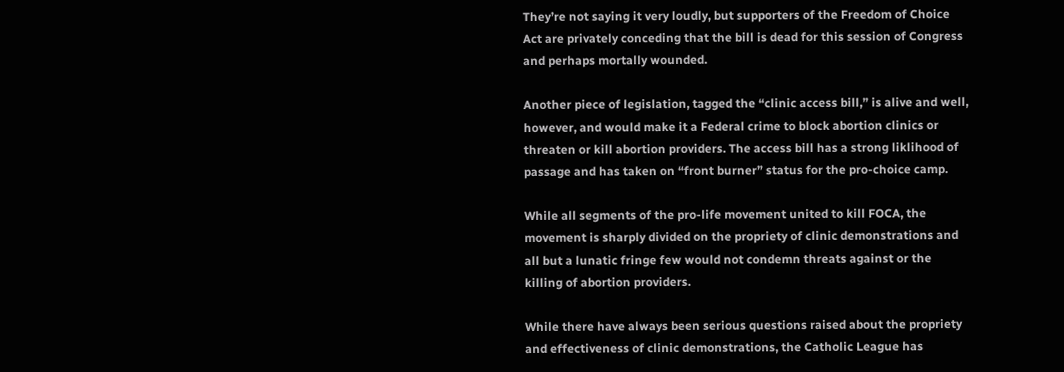They’re not saying it very loudly, but supporters of the Freedom of Choice Act are privately conceding that the bill is dead for this session of Congress and perhaps mortally wounded.

Another piece of legislation, tagged the “clinic access bill,” is alive and well, however, and would make it a Federal crime to block abortion clinics or threaten or kill abortion providers. The access bill has a strong liklihood of passage and has taken on “front burner” status for the pro-choice camp.

While all segments of the pro-life movement united to kill FOCA, the movement is sharply divided on the propriety of clinic demonstrations and all but a lunatic fringe few would not condemn threats against or the killing of abortion providers.

While there have always been serious questions raised about the propriety and effectiveness of clinic demonstrations, the Catholic League has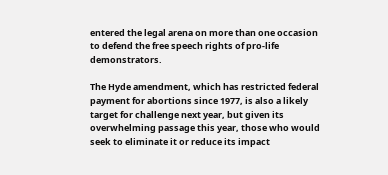entered the legal arena on more than one occasion to defend the free speech rights of pro-life demonstrators.

The Hyde amendment, which has restricted federal payment for abortions since 1977, is also a likely target for challenge next year, but given its overwhelming passage this year, those who would seek to eliminate it or reduce its impact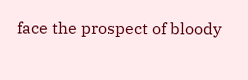face the prospect of bloody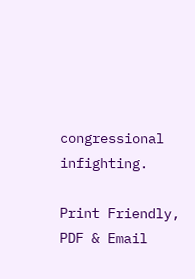congressional infighting.

Print Friendly, PDF & Email